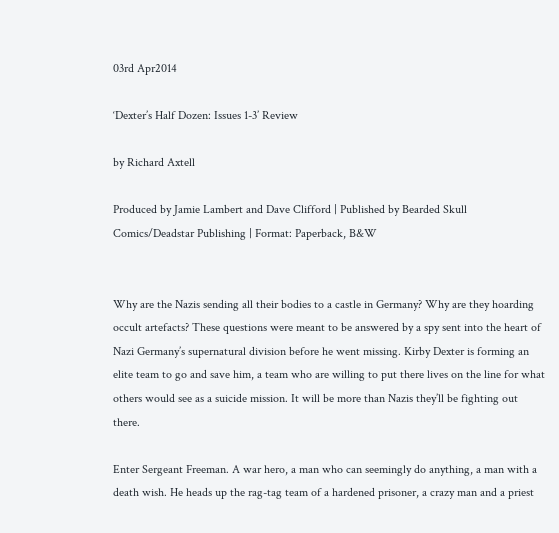03rd Apr2014

‘Dexter’s Half Dozen: Issues 1-3’ Review

by Richard Axtell

Produced by Jamie Lambert and Dave Clifford | Published by Bearded Skull Comics/Deadstar Publishing | Format: Paperback, B&W


Why are the Nazis sending all their bodies to a castle in Germany? Why are they hoarding occult artefacts? These questions were meant to be answered by a spy sent into the heart of Nazi Germany’s supernatural division before he went missing. Kirby Dexter is forming an elite team to go and save him, a team who are willing to put there lives on the line for what others would see as a suicide mission. It will be more than Nazis they’ll be fighting out there.

Enter Sergeant Freeman. A war hero, a man who can seemingly do anything, a man with a death wish. He heads up the rag-tag team of a hardened prisoner, a crazy man and a priest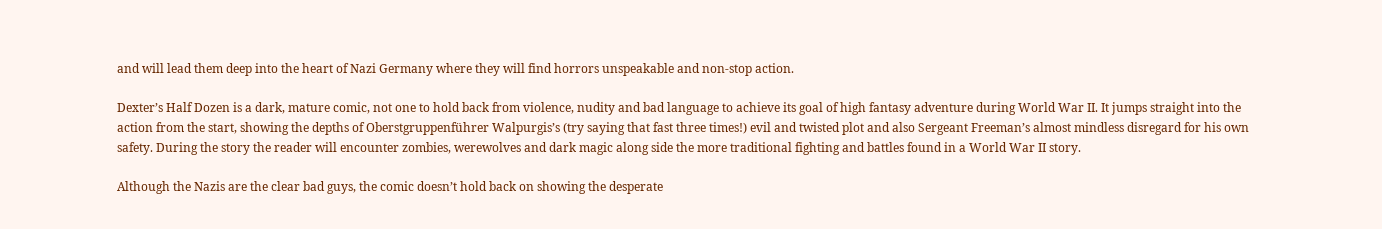and will lead them deep into the heart of Nazi Germany where they will find horrors unspeakable and non-stop action.

Dexter’s Half Dozen is a dark, mature comic, not one to hold back from violence, nudity and bad language to achieve its goal of high fantasy adventure during World War II. It jumps straight into the action from the start, showing the depths of Oberstgruppenführer Walpurgis’s (try saying that fast three times!) evil and twisted plot and also Sergeant Freeman’s almost mindless disregard for his own safety. During the story the reader will encounter zombies, werewolves and dark magic along side the more traditional fighting and battles found in a World War II story.

Although the Nazis are the clear bad guys, the comic doesn’t hold back on showing the desperate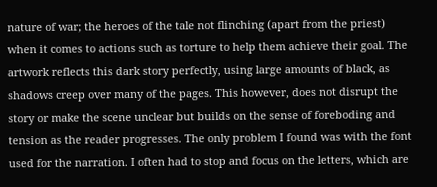nature of war; the heroes of the tale not flinching (apart from the priest) when it comes to actions such as torture to help them achieve their goal. The artwork reflects this dark story perfectly, using large amounts of black, as shadows creep over many of the pages. This however, does not disrupt the story or make the scene unclear but builds on the sense of foreboding and tension as the reader progresses. The only problem I found was with the font used for the narration. I often had to stop and focus on the letters, which are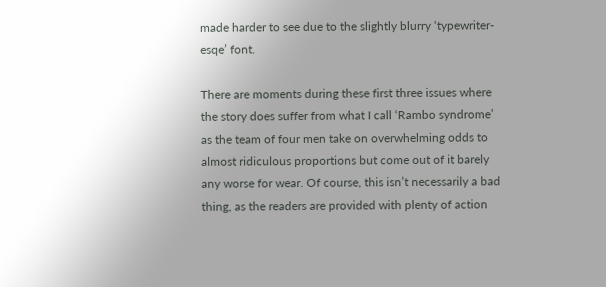made harder to see due to the slightly blurry ‘typewriter-esqe’ font.

There are moments during these first three issues where the story does suffer from what I call ‘Rambo syndrome’ as the team of four men take on overwhelming odds to almost ridiculous proportions but come out of it barely any worse for wear. Of course, this isn’t necessarily a bad thing, as the readers are provided with plenty of action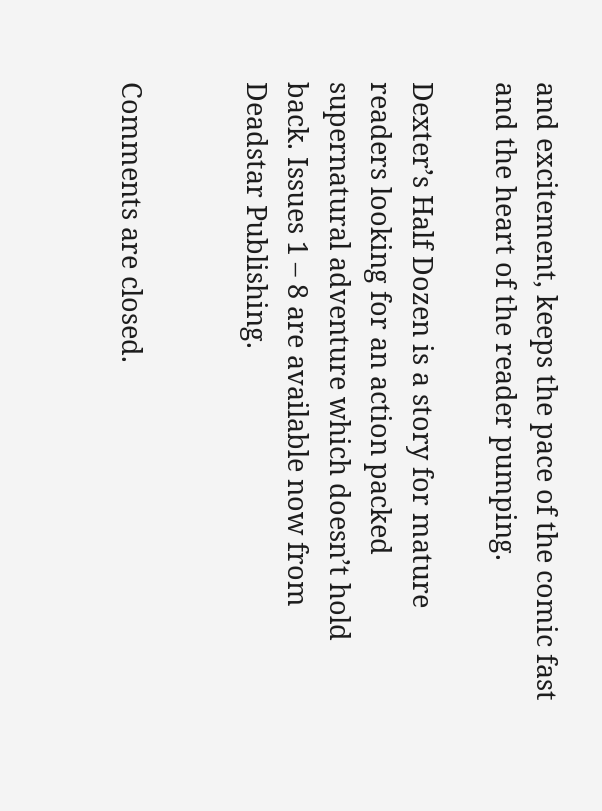and excitement, keeps the pace of the comic fast and the heart of the reader pumping.

Dexter’s Half Dozen is a story for mature readers looking for an action packed supernatural adventure which doesn’t hold back. Issues 1 – 8 are available now from Deadstar Publishing.


Comments are closed.